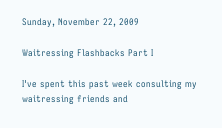Sunday, November 22, 2009

Waitressing Flashbacks Part I

I've spent this past week consulting my waitressing friends and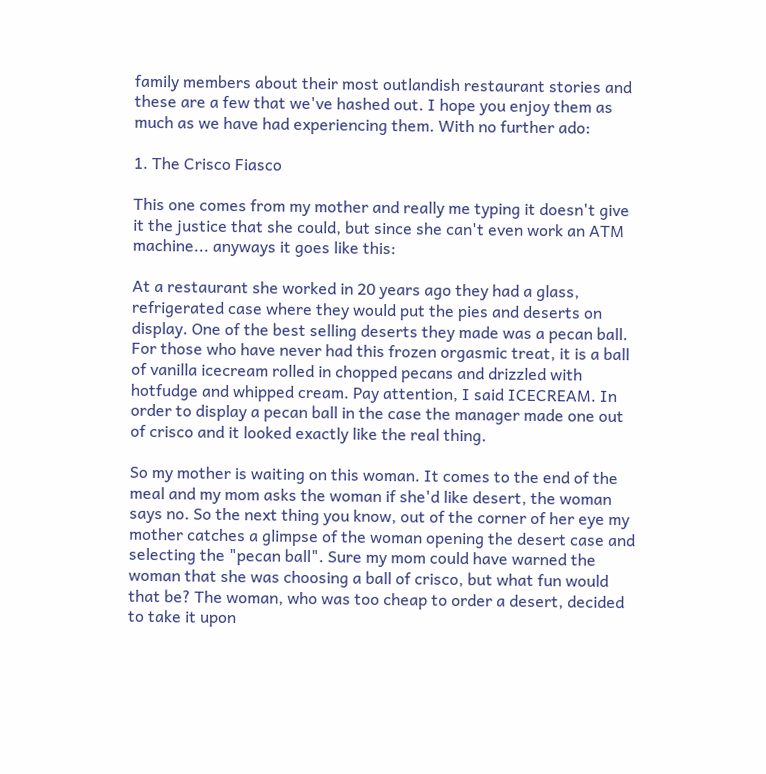family members about their most outlandish restaurant stories and these are a few that we've hashed out. I hope you enjoy them as much as we have had experiencing them. With no further ado:

1. The Crisco Fiasco

This one comes from my mother and really me typing it doesn't give it the justice that she could, but since she can't even work an ATM machine... anyways it goes like this:

At a restaurant she worked in 20 years ago they had a glass, refrigerated case where they would put the pies and deserts on display. One of the best selling deserts they made was a pecan ball. For those who have never had this frozen orgasmic treat, it is a ball of vanilla icecream rolled in chopped pecans and drizzled with hotfudge and whipped cream. Pay attention, I said ICECREAM. In order to display a pecan ball in the case the manager made one out of crisco and it looked exactly like the real thing.

So my mother is waiting on this woman. It comes to the end of the meal and my mom asks the woman if she'd like desert, the woman says no. So the next thing you know, out of the corner of her eye my mother catches a glimpse of the woman opening the desert case and selecting the "pecan ball". Sure my mom could have warned the woman that she was choosing a ball of crisco, but what fun would that be? The woman, who was too cheap to order a desert, decided to take it upon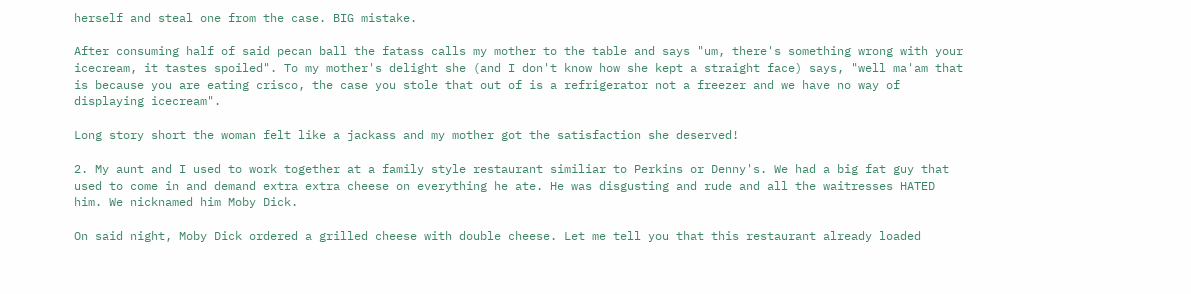herself and steal one from the case. BIG mistake.

After consuming half of said pecan ball the fatass calls my mother to the table and says "um, there's something wrong with your icecream, it tastes spoiled". To my mother's delight she (and I don't know how she kept a straight face) says, "well ma'am that is because you are eating crisco, the case you stole that out of is a refrigerator not a freezer and we have no way of displaying icecream".

Long story short the woman felt like a jackass and my mother got the satisfaction she deserved!

2. My aunt and I used to work together at a family style restaurant similiar to Perkins or Denny's. We had a big fat guy that used to come in and demand extra extra cheese on everything he ate. He was disgusting and rude and all the waitresses HATED him. We nicknamed him Moby Dick.

On said night, Moby Dick ordered a grilled cheese with double cheese. Let me tell you that this restaurant already loaded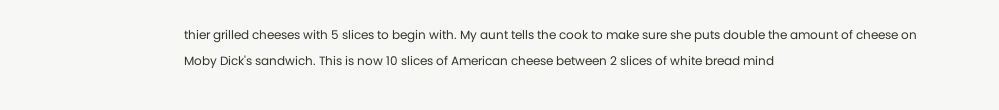thier grilled cheeses with 5 slices to begin with. My aunt tells the cook to make sure she puts double the amount of cheese on Moby Dick's sandwich. This is now 10 slices of American cheese between 2 slices of white bread mind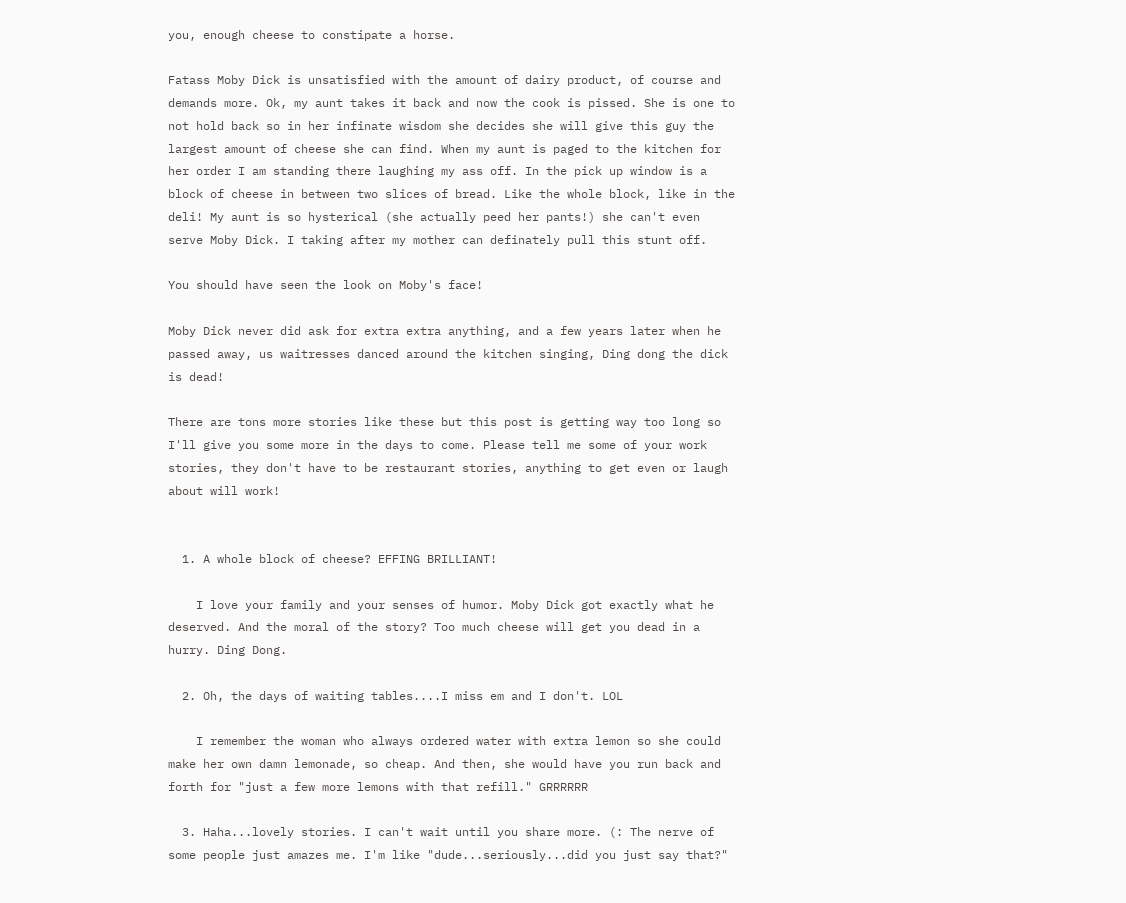you, enough cheese to constipate a horse.

Fatass Moby Dick is unsatisfied with the amount of dairy product, of course and demands more. Ok, my aunt takes it back and now the cook is pissed. She is one to not hold back so in her infinate wisdom she decides she will give this guy the largest amount of cheese she can find. When my aunt is paged to the kitchen for her order I am standing there laughing my ass off. In the pick up window is a block of cheese in between two slices of bread. Like the whole block, like in the deli! My aunt is so hysterical (she actually peed her pants!) she can't even serve Moby Dick. I taking after my mother can definately pull this stunt off.

You should have seen the look on Moby's face!

Moby Dick never did ask for extra extra anything, and a few years later when he passed away, us waitresses danced around the kitchen singing, Ding dong the dick is dead!

There are tons more stories like these but this post is getting way too long so I'll give you some more in the days to come. Please tell me some of your work stories, they don't have to be restaurant stories, anything to get even or laugh about will work!


  1. A whole block of cheese? EFFING BRILLIANT!

    I love your family and your senses of humor. Moby Dick got exactly what he deserved. And the moral of the story? Too much cheese will get you dead in a hurry. Ding Dong.

  2. Oh, the days of waiting tables....I miss em and I don't. LOL

    I remember the woman who always ordered water with extra lemon so she could make her own damn lemonade, so cheap. And then, she would have you run back and forth for "just a few more lemons with that refill." GRRRRRR

  3. Haha...lovely stories. I can't wait until you share more. (: The nerve of some people just amazes me. I'm like "dude...seriously...did you just say that?"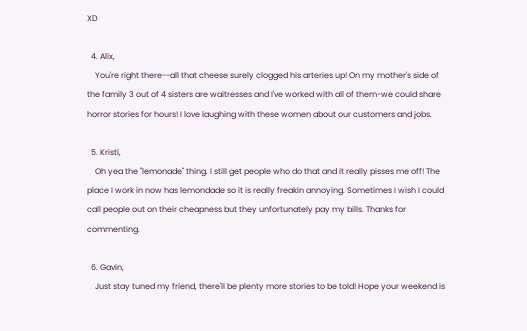XD

  4. Alix,
    You're right there--all that cheese surely clogged his arteries up! On my mother's side of the family 3 out of 4 sisters are waitresses and I've worked with all of them-we could share horror stories for hours! I love laughing with these women about our customers and jobs.

  5. Kristi,
    Oh yea the "lemonade" thing. I still get people who do that and it really pisses me off! The place I work in now has lemondade so it is really freakin annoying. Sometimes I wish I could call people out on their cheapness but they unfortunately pay my bills. Thanks for commenting.

  6. Gavin,
    Just stay tuned my friend, there'll be plenty more stories to be told! Hope your weekend is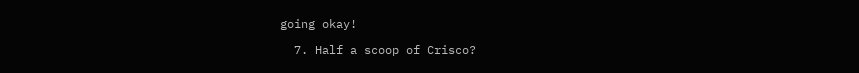going okay!

  7. Half a scoop of Crisco?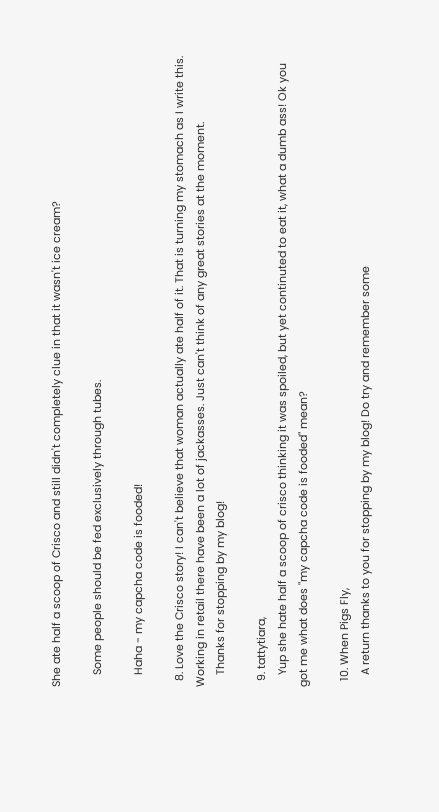She ate half a scoop of Crisco and still didn't completely clue in that it wasn't ice cream?

    Some people should be fed exclusively through tubes.

    Haha - my capcha code is fooded!

  8. Love the Crisco story! I can't believe that woman actually ate half of it. That is turning my stomach as I write this. Working in retail there have been a lot of jackasses. Just can't think of any great stories at the moment.
    Thanks for stopping by my blog!

  9. tattytiara,
    Yup she hate half a scoop of crisco thinking it was spoiled, but yet continuted to eat it, what a dumb ass! Ok you got me what does "my capcha code is fooded" mean?

  10. When Pigs Fly,
    A return thanks to you for stopping by my blog! Do try and remember some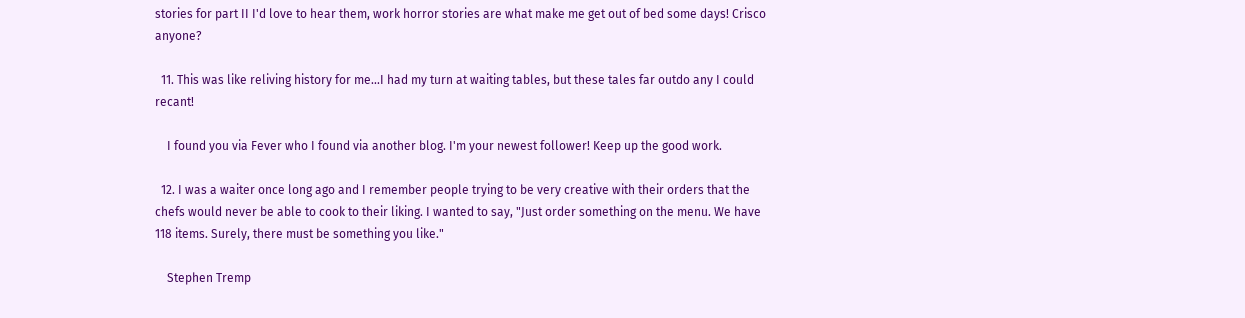stories for part II I'd love to hear them, work horror stories are what make me get out of bed some days! Crisco anyone?

  11. This was like reliving history for me...I had my turn at waiting tables, but these tales far outdo any I could recant!

    I found you via Fever who I found via another blog. I'm your newest follower! Keep up the good work.

  12. I was a waiter once long ago and I remember people trying to be very creative with their orders that the chefs would never be able to cook to their liking. I wanted to say, "Just order something on the menu. We have 118 items. Surely, there must be something you like."

    Stephen Tremp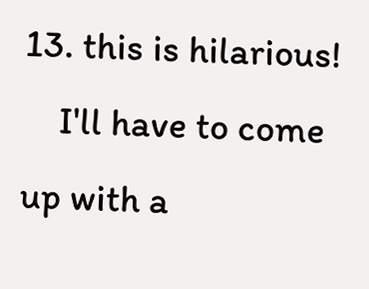13. this is hilarious!
    I'll have to come up with a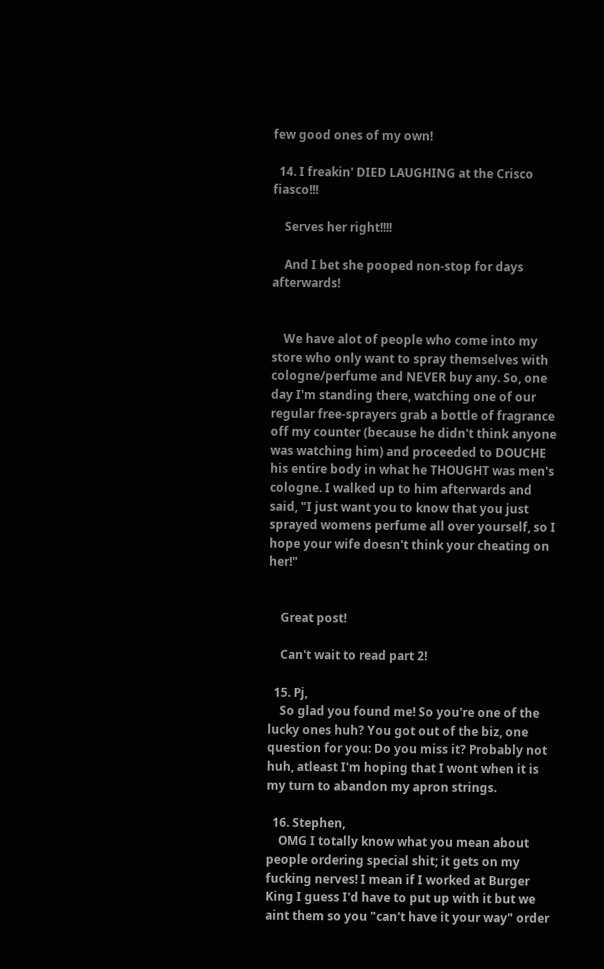few good ones of my own!

  14. I freakin' DIED LAUGHING at the Crisco fiasco!!!

    Serves her right!!!!

    And I bet she pooped non-stop for days afterwards!


    We have alot of people who come into my store who only want to spray themselves with cologne/perfume and NEVER buy any. So, one day I'm standing there, watching one of our regular free-sprayers grab a bottle of fragrance off my counter (because he didn't think anyone was watching him) and proceeded to DOUCHE his entire body in what he THOUGHT was men's cologne. I walked up to him afterwards and said, "I just want you to know that you just sprayed womens perfume all over yourself, so I hope your wife doesn't think your cheating on her!"


    Great post!

    Can't wait to read part 2!

  15. Pj,
    So glad you found me! So you're one of the lucky ones huh? You got out of the biz, one question for you: Do you miss it? Probably not huh, atleast I'm hoping that I wont when it is my turn to abandon my apron strings.

  16. Stephen,
    OMG I totally know what you mean about people ordering special shit; it gets on my fucking nerves! I mean if I worked at Burger King I guess I'd have to put up with it but we aint them so you "can't have it your way" order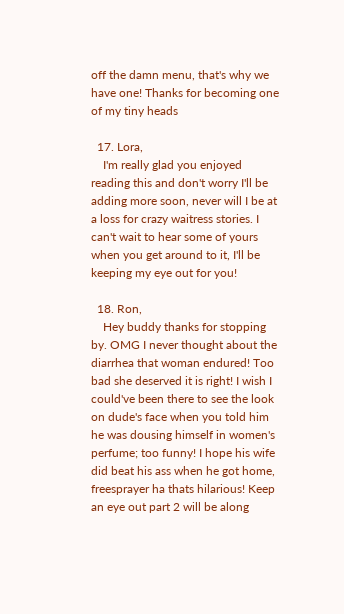off the damn menu, that's why we have one! Thanks for becoming one of my tiny heads

  17. Lora,
    I'm really glad you enjoyed reading this and don't worry I'll be adding more soon, never will I be at a loss for crazy waitress stories. I can't wait to hear some of yours when you get around to it, I'll be keeping my eye out for you!

  18. Ron,
    Hey buddy thanks for stopping by. OMG I never thought about the diarrhea that woman endured! Too bad she deserved it is right! I wish I could've been there to see the look on dude's face when you told him he was dousing himself in women's perfume; too funny! I hope his wife did beat his ass when he got home, freesprayer ha thats hilarious! Keep an eye out part 2 will be along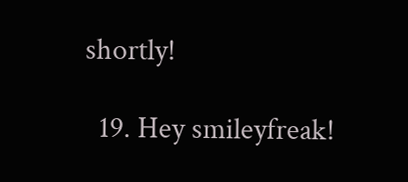shortly!

  19. Hey smileyfreak!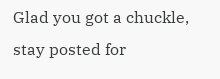Glad you got a chuckle, stay posted for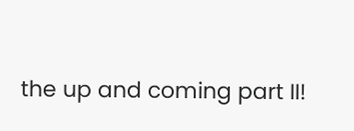the up and coming part II!